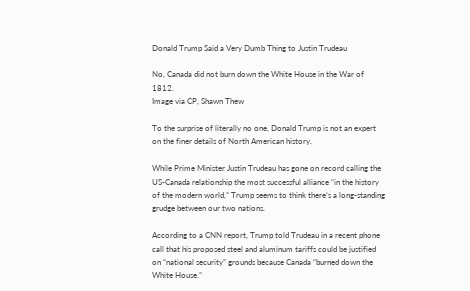Donald Trump Said a Very Dumb Thing to Justin Trudeau

No, Canada did not burn down the White House in the War of 1812.
Image via CP, Shawn Thew

To the surprise of literally no one, Donald Trump is not an expert on the finer details of North American history.

While Prime Minister Justin Trudeau has gone on record calling the US-Canada relationship the most successful alliance “in the history of the modern world,” Trump seems to think there’s a long-standing grudge between our two nations.

According to a CNN report, Trump told Trudeau in a recent phone call that his proposed steel and aluminum tariffs could be justified on “national security” grounds because Canada “burned down the White House.”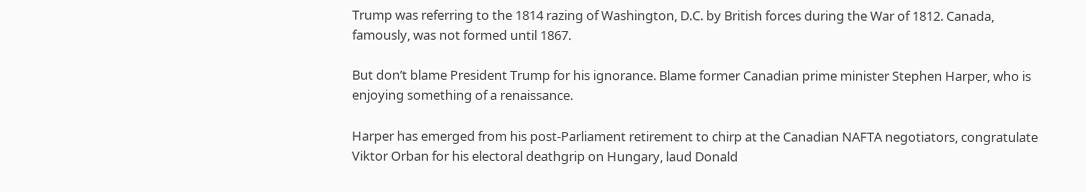Trump was referring to the 1814 razing of Washington, D.C. by British forces during the War of 1812. Canada, famously, was not formed until 1867.

But don’t blame President Trump for his ignorance. Blame former Canadian prime minister Stephen Harper, who is enjoying something of a renaissance.

Harper has emerged from his post-Parliament retirement to chirp at the Canadian NAFTA negotiators, congratulate Viktor Orban for his electoral deathgrip on Hungary, laud Donald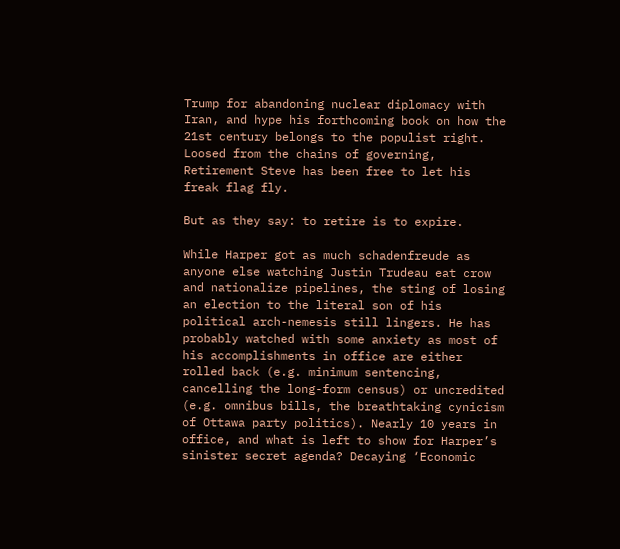Trump for abandoning nuclear diplomacy with Iran, and hype his forthcoming book on how the 21st century belongs to the populist right. Loosed from the chains of governing, Retirement Steve has been free to let his freak flag fly.

But as they say: to retire is to expire.

While Harper got as much schadenfreude as anyone else watching Justin Trudeau eat crow and nationalize pipelines, the sting of losing an election to the literal son of his political arch-nemesis still lingers. He has probably watched with some anxiety as most of his accomplishments in office are either rolled back (e.g. minimum sentencing, cancelling the long-form census) or uncredited (e.g. omnibus bills, the breathtaking cynicism of Ottawa party politics). Nearly 10 years in office, and what is left to show for Harper’s sinister secret agenda? Decaying ‘Economic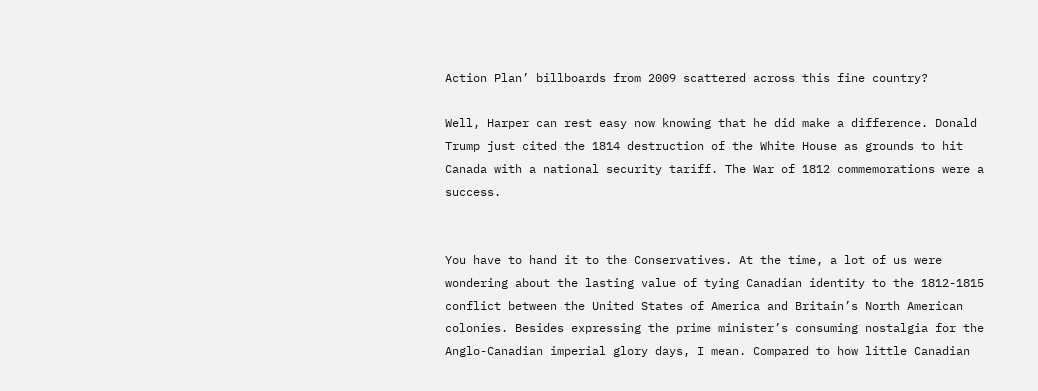Action Plan’ billboards from 2009 scattered across this fine country?

Well, Harper can rest easy now knowing that he did make a difference. Donald Trump just cited the 1814 destruction of the White House as grounds to hit Canada with a national security tariff. The War of 1812 commemorations were a success.


You have to hand it to the Conservatives. At the time, a lot of us were wondering about the lasting value of tying Canadian identity to the 1812-1815 conflict between the United States of America and Britain’s North American colonies. Besides expressing the prime minister’s consuming nostalgia for the Anglo-Canadian imperial glory days, I mean. Compared to how little Canadian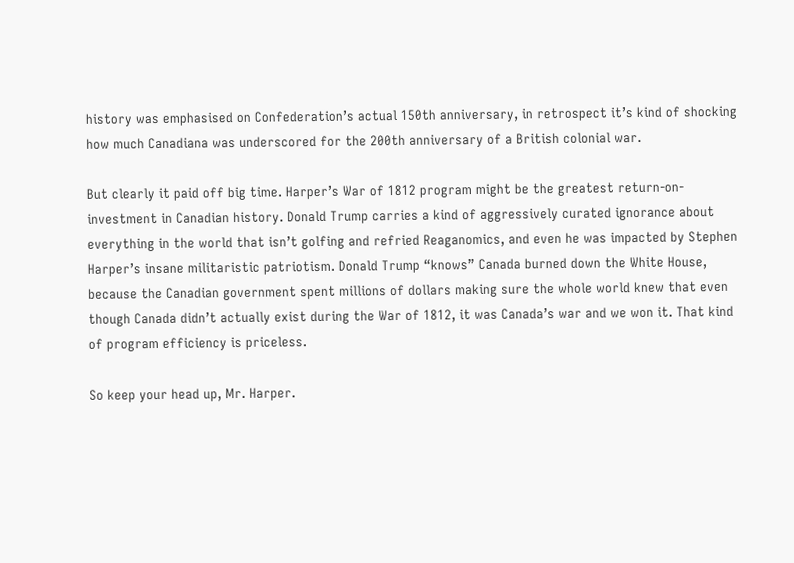history was emphasised on Confederation’s actual 150th anniversary, in retrospect it’s kind of shocking how much Canadiana was underscored for the 200th anniversary of a British colonial war.

But clearly it paid off big time. Harper’s War of 1812 program might be the greatest return-on-investment in Canadian history. Donald Trump carries a kind of aggressively curated ignorance about everything in the world that isn’t golfing and refried Reaganomics, and even he was impacted by Stephen Harper’s insane militaristic patriotism. Donald Trump “knows” Canada burned down the White House, because the Canadian government spent millions of dollars making sure the whole world knew that even though Canada didn’t actually exist during the War of 1812, it was Canada’s war and we won it. That kind of program efficiency is priceless.

So keep your head up, Mr. Harper.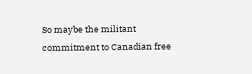So maybe the militant commitment to Canadian free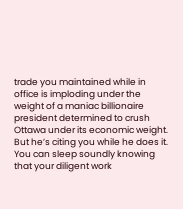trade you maintained while in office is imploding under the weight of a maniac billionaire president determined to crush Ottawa under its economic weight. But he’s citing you while he does it. You can sleep soundly knowing that your diligent work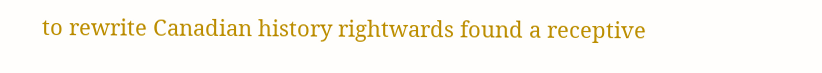to rewrite Canadian history rightwards found a receptive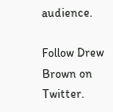audience.

Follow Drew Brown on Twitter.